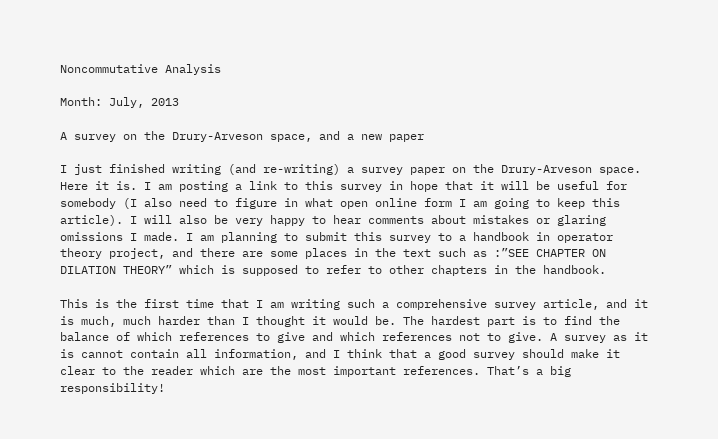Noncommutative Analysis

Month: July, 2013

A survey on the Drury-Arveson space, and a new paper

I just finished writing (and re-writing) a survey paper on the Drury-Arveson space. Here it is. I am posting a link to this survey in hope that it will be useful for somebody (I also need to figure in what open online form I am going to keep this article). I will also be very happy to hear comments about mistakes or glaring omissions I made. I am planning to submit this survey to a handbook in operator theory project, and there are some places in the text such as :”SEE CHAPTER ON DILATION THEORY” which is supposed to refer to other chapters in the handbook.

This is the first time that I am writing such a comprehensive survey article, and it is much, much harder than I thought it would be. The hardest part is to find the balance of which references to give and which references not to give. A survey as it is cannot contain all information, and I think that a good survey should make it clear to the reader which are the most important references. That’s a big responsibility!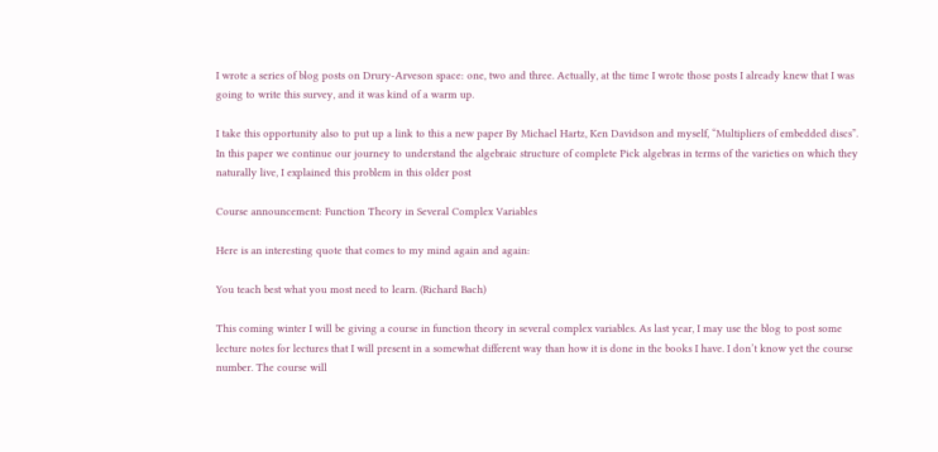I wrote a series of blog posts on Drury-Arveson space: one, two and three. Actually, at the time I wrote those posts I already knew that I was going to write this survey, and it was kind of a warm up.

I take this opportunity also to put up a link to this a new paper By Michael Hartz, Ken Davidson and myself, “Multipliers of embedded discs”. In this paper we continue our journey to understand the algebraic structure of complete Pick algebras in terms of the varieties on which they naturally live, I explained this problem in this older post

Course announcement: Function Theory in Several Complex Variables

Here is an interesting quote that comes to my mind again and again:

You teach best what you most need to learn. (Richard Bach)

This coming winter I will be giving a course in function theory in several complex variables. As last year, I may use the blog to post some lecture notes for lectures that I will present in a somewhat different way than how it is done in the books I have. I don’t know yet the course number. The course will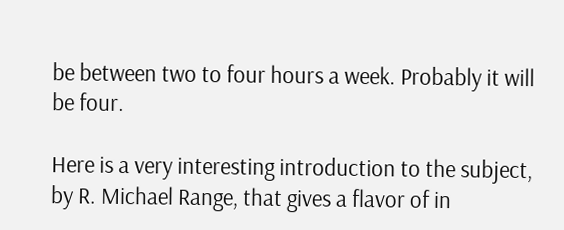be between two to four hours a week. Probably it will be four.

Here is a very interesting introduction to the subject, by R. Michael Range, that gives a flavor of in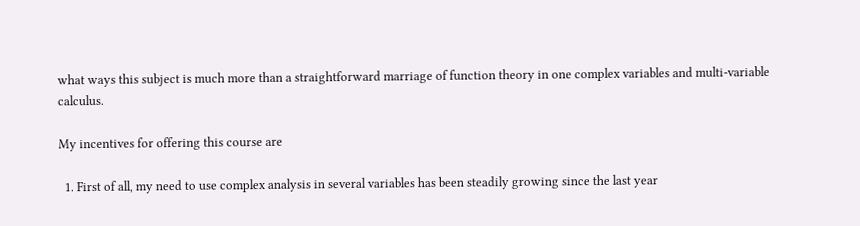what ways this subject is much more than a straightforward marriage of function theory in one complex variables and multi-variable calculus.

My incentives for offering this course are

  1. First of all, my need to use complex analysis in several variables has been steadily growing since the last year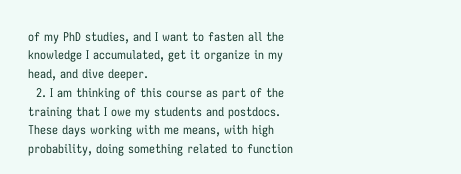of my PhD studies, and I want to fasten all the knowledge I accumulated, get it organize in my head, and dive deeper.
  2. I am thinking of this course as part of the training that I owe my students and postdocs. These days working with me means, with high probability, doing something related to function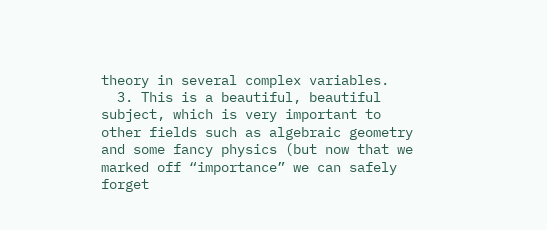theory in several complex variables.
  3. This is a beautiful, beautiful subject, which is very important to other fields such as algebraic geometry and some fancy physics (but now that we marked off “importance” we can safely forget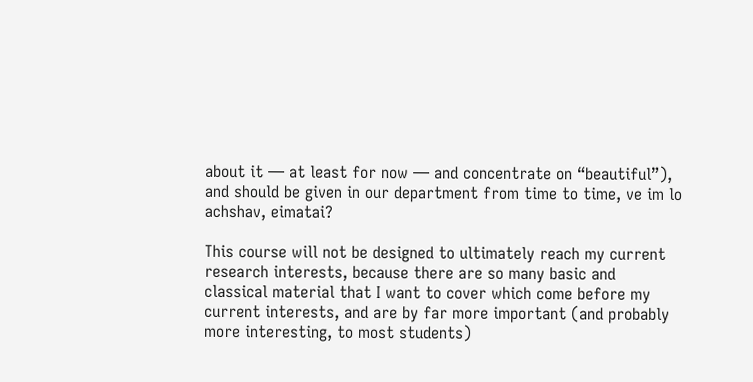about it — at least for now — and concentrate on “beautiful”), and should be given in our department from time to time, ve im lo achshav, eimatai?

This course will not be designed to ultimately reach my current research interests, because there are so many basic and classical material that I want to cover which come before my current interests, and are by far more important (and probably more interesting, to most students)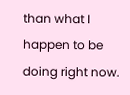than what I happen to be doing right now.